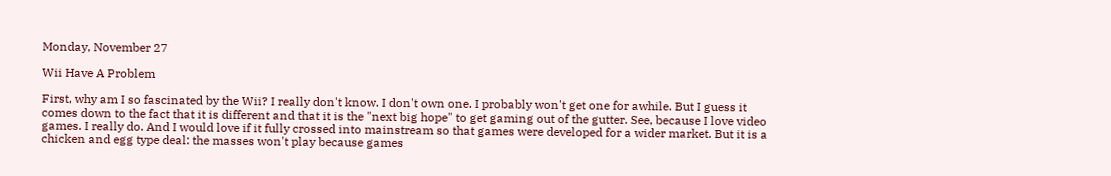Monday, November 27

Wii Have A Problem

First, why am I so fascinated by the Wii? I really don't know. I don't own one. I probably won't get one for awhile. But I guess it comes down to the fact that it is different and that it is the "next big hope" to get gaming out of the gutter. See, because I love video games. I really do. And I would love if it fully crossed into mainstream so that games were developed for a wider market. But it is a chicken and egg type deal: the masses won't play because games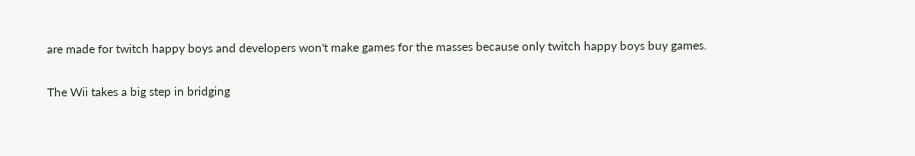are made for twitch happy boys and developers won't make games for the masses because only twitch happy boys buy games.

The Wii takes a big step in bridging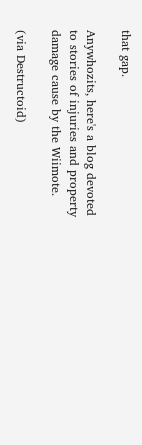that gap.

Anywhozits, here's a blog devoted to stories of injuries and property damage cause by the Wiimote.

(via Destructoid)